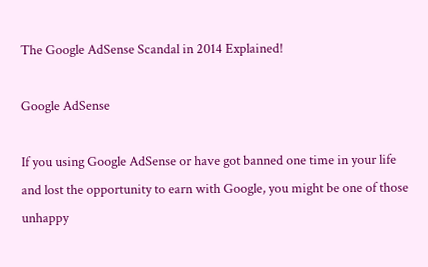The Google AdSense Scandal in 2014 Explained!

Google AdSense

If you using Google AdSense or have got banned one time in your life and lost the opportunity to earn with Google, you might be one of those unhappy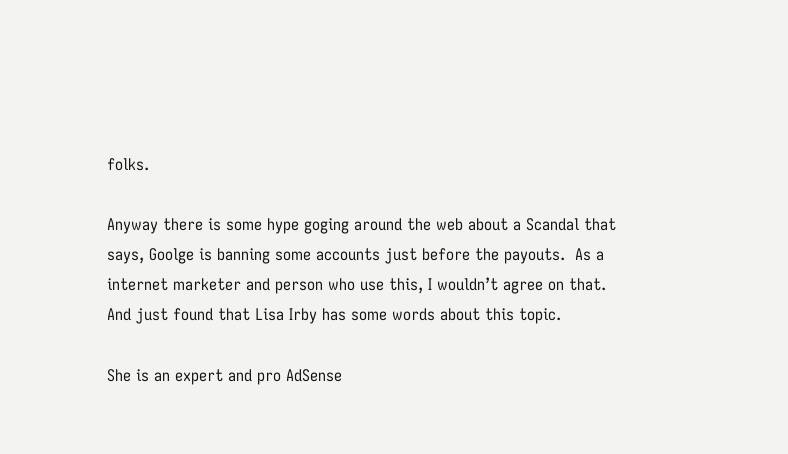folks.

Anyway there is some hype goging around the web about a Scandal that says, Goolge is banning some accounts just before the payouts.  As a internet marketer and person who use this, I wouldn’t agree on that. And just found that Lisa Irby has some words about this topic.

She is an expert and pro AdSense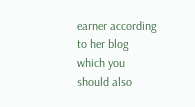earner according to her blog which you should also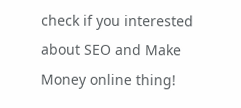check if you interested about SEO and Make Money online thing!